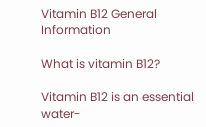Vitamin B12 General Information

What is vitamin B12?

Vitamin B12 is an essential water-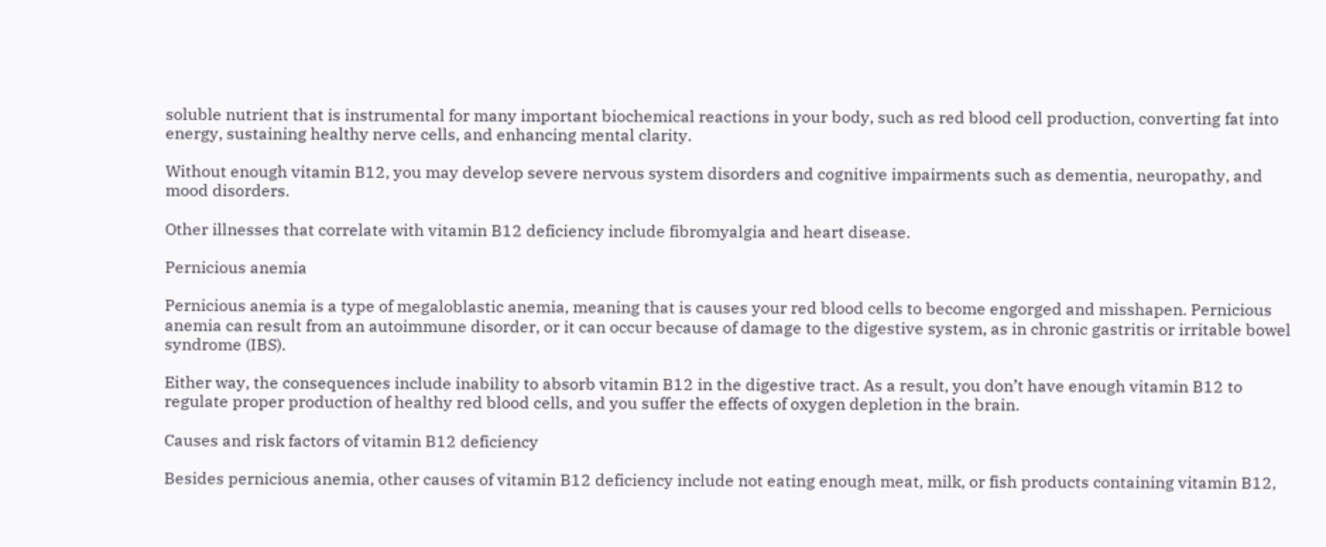soluble nutrient that is instrumental for many important biochemical reactions in your body, such as red blood cell production, converting fat into energy, sustaining healthy nerve cells, and enhancing mental clarity.

Without enough vitamin B12, you may develop severe nervous system disorders and cognitive impairments such as dementia, neuropathy, and mood disorders.

Other illnesses that correlate with vitamin B12 deficiency include fibromyalgia and heart disease.

Pernicious anemia

Pernicious anemia is a type of megaloblastic anemia, meaning that is causes your red blood cells to become engorged and misshapen. Pernicious anemia can result from an autoimmune disorder, or it can occur because of damage to the digestive system, as in chronic gastritis or irritable bowel syndrome (IBS).

Either way, the consequences include inability to absorb vitamin B12 in the digestive tract. As a result, you don’t have enough vitamin B12 to regulate proper production of healthy red blood cells, and you suffer the effects of oxygen depletion in the brain.

Causes and risk factors of vitamin B12 deficiency

Besides pernicious anemia, other causes of vitamin B12 deficiency include not eating enough meat, milk, or fish products containing vitamin B12,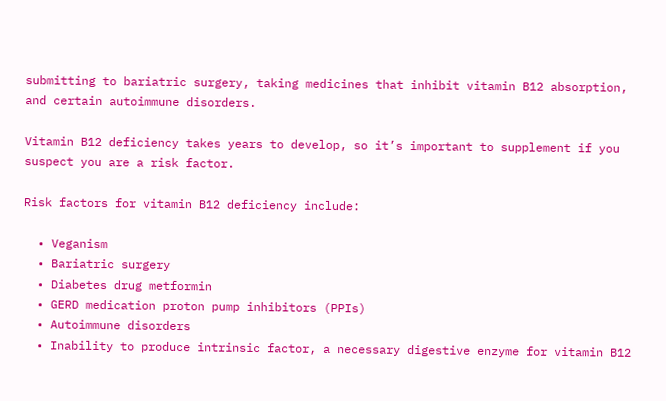submitting to bariatric surgery, taking medicines that inhibit vitamin B12 absorption, and certain autoimmune disorders.

Vitamin B12 deficiency takes years to develop, so it’s important to supplement if you suspect you are a risk factor.

Risk factors for vitamin B12 deficiency include:

  • Veganism
  • Bariatric surgery
  • Diabetes drug metformin
  • GERD medication proton pump inhibitors (PPIs)
  • Autoimmune disorders
  • Inability to produce intrinsic factor, a necessary digestive enzyme for vitamin B12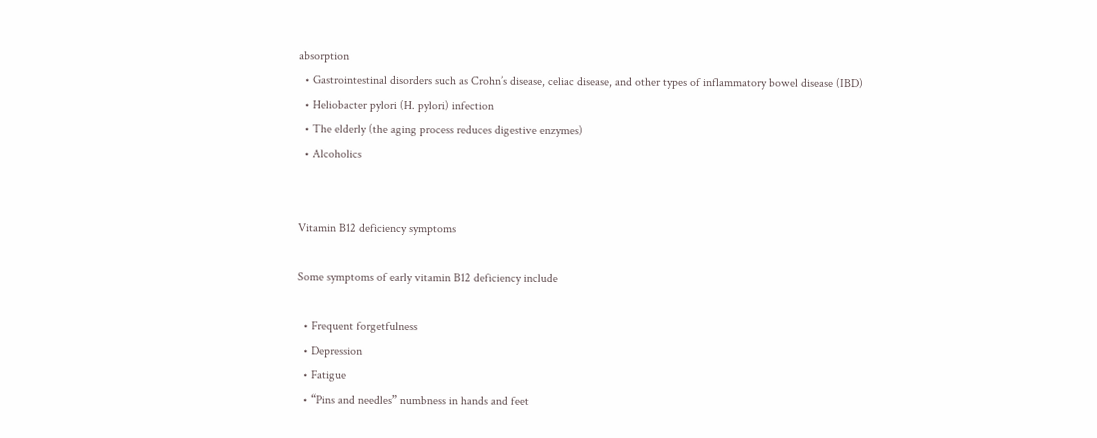absorption
  • Gastrointestinal disorders such as Crohn’s disease, celiac disease, and other types of inflammatory bowel disease (IBD)
  • Heliobacter pylori (H. pylori) infection
  • The elderly (the aging process reduces digestive enzymes)
  • Alcoholics


Vitamin B12 deficiency symptoms

Some symptoms of early vitamin B12 deficiency include

  • Frequent forgetfulness
  • Depression
  • Fatigue
  • “Pins and needles” numbness in hands and feet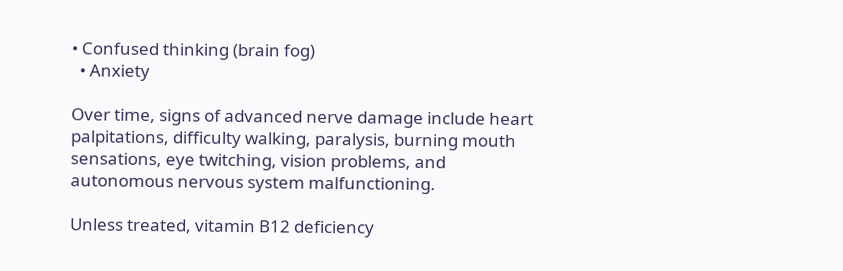• Confused thinking (brain fog)
  • Anxiety

Over time, signs of advanced nerve damage include heart palpitations, difficulty walking, paralysis, burning mouth sensations, eye twitching, vision problems, and autonomous nervous system malfunctioning.

Unless treated, vitamin B12 deficiency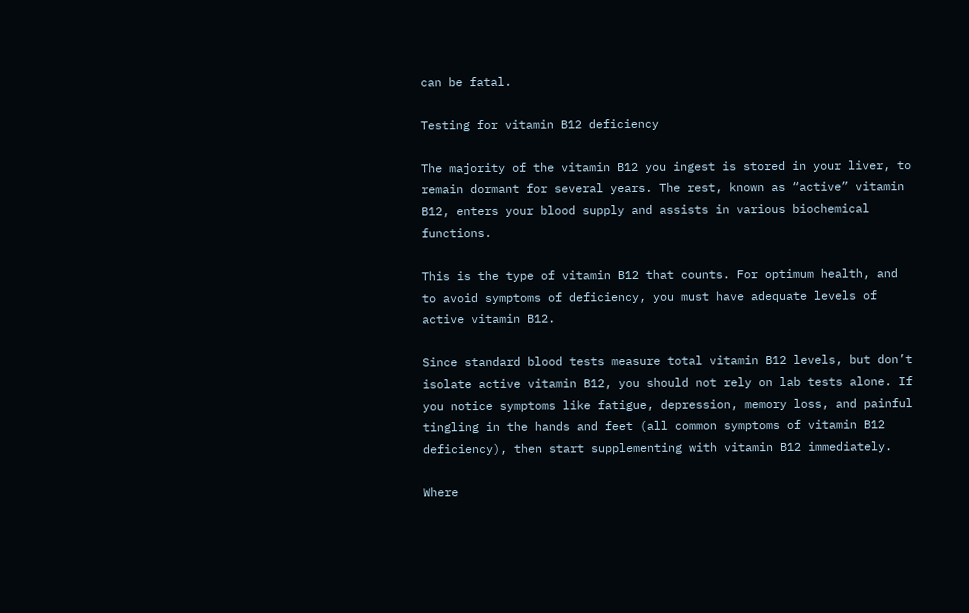can be fatal.

Testing for vitamin B12 deficiency

The majority of the vitamin B12 you ingest is stored in your liver, to remain dormant for several years. The rest, known as “active” vitamin B12, enters your blood supply and assists in various biochemical functions.

This is the type of vitamin B12 that counts. For optimum health, and to avoid symptoms of deficiency, you must have adequate levels of active vitamin B12.

Since standard blood tests measure total vitamin B12 levels, but don’t isolate active vitamin B12, you should not rely on lab tests alone. If you notice symptoms like fatigue, depression, memory loss, and painful tingling in the hands and feet (all common symptoms of vitamin B12 deficiency), then start supplementing with vitamin B12 immediately.

Where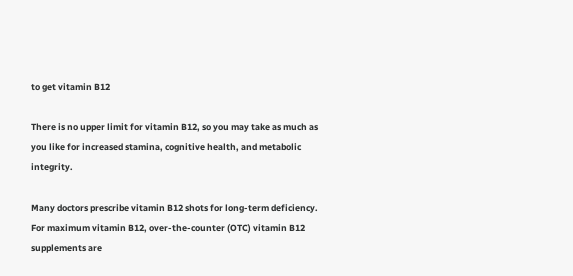to get vitamin B12

There is no upper limit for vitamin B12, so you may take as much as you like for increased stamina, cognitive health, and metabolic integrity.

Many doctors prescribe vitamin B12 shots for long-term deficiency. For maximum vitamin B12, over-the-counter (OTC) vitamin B12 supplements are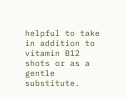helpful to take in addition to vitamin B12 shots or as a gentle substitute.